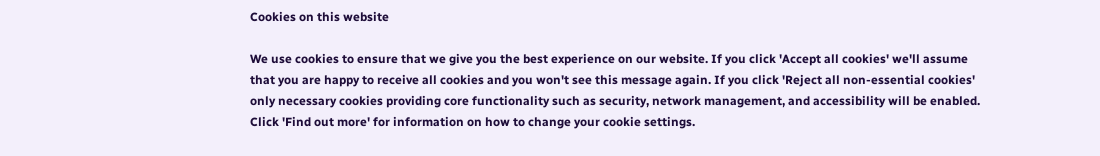Cookies on this website

We use cookies to ensure that we give you the best experience on our website. If you click 'Accept all cookies' we'll assume that you are happy to receive all cookies and you won't see this message again. If you click 'Reject all non-essential cookies' only necessary cookies providing core functionality such as security, network management, and accessibility will be enabled. Click 'Find out more' for information on how to change your cookie settings.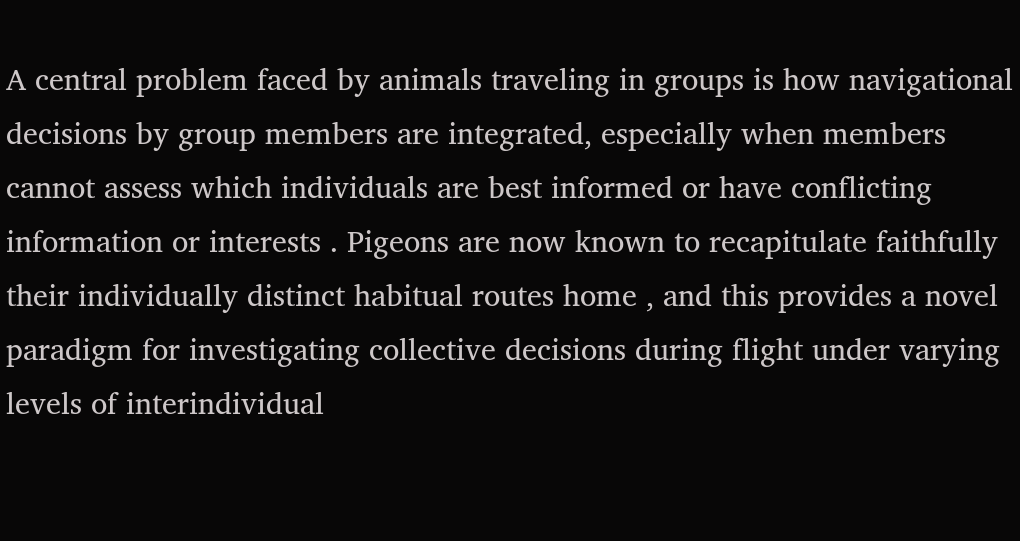A central problem faced by animals traveling in groups is how navigational decisions by group members are integrated, especially when members cannot assess which individuals are best informed or have conflicting information or interests . Pigeons are now known to recapitulate faithfully their individually distinct habitual routes home , and this provides a novel paradigm for investigating collective decisions during flight under varying levels of interindividual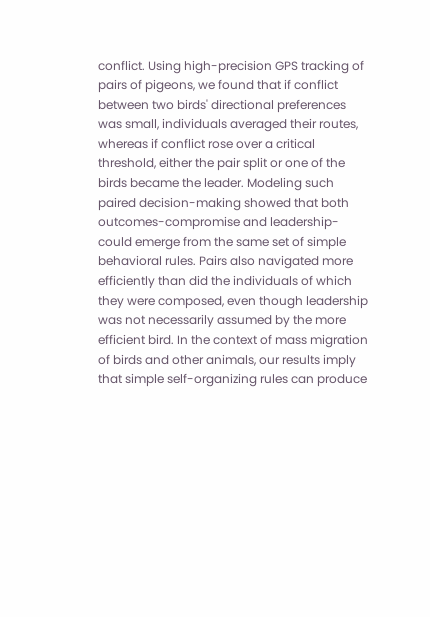conflict. Using high-precision GPS tracking of pairs of pigeons, we found that if conflict between two birds' directional preferences was small, individuals averaged their routes, whereas if conflict rose over a critical threshold, either the pair split or one of the birds became the leader. Modeling such paired decision-making showed that both outcomes-compromise and leadership-could emerge from the same set of simple behavioral rules. Pairs also navigated more efficiently than did the individuals of which they were composed, even though leadership was not necessarily assumed by the more efficient bird. In the context of mass migration of birds and other animals, our results imply that simple self-organizing rules can produce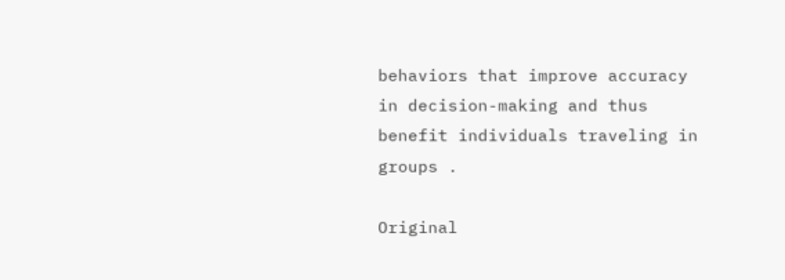behaviors that improve accuracy in decision-making and thus benefit individuals traveling in groups .

Original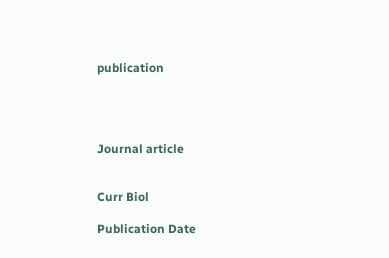publication




Journal article


Curr Biol

Publication Date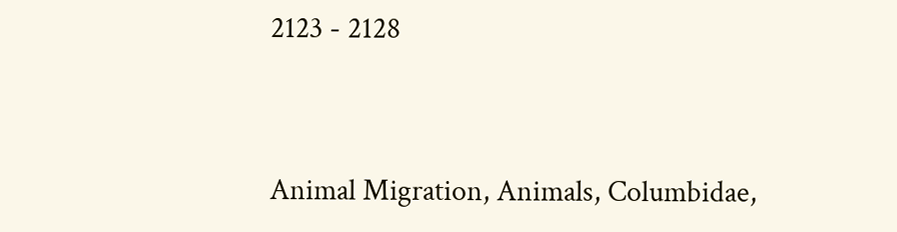2123 - 2128


Animal Migration, Animals, Columbidae,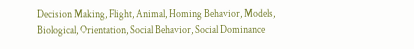Decision Making, Flight, Animal, Homing Behavior, Models, Biological, Orientation, Social Behavior, Social Dominance